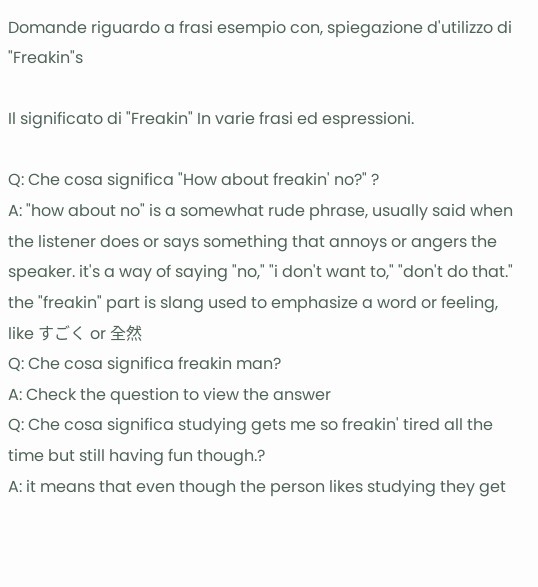Domande riguardo a frasi esempio con, spiegazione d'utilizzo di "Freakin"s

Il significato di "Freakin" In varie frasi ed espressioni.

Q: Che cosa significa "How about freakin' no?" ?
A: "how about no" is a somewhat rude phrase, usually said when the listener does or says something that annoys or angers the speaker. it's a way of saying "no," "i don't want to," "don't do that."
the "freakin" part is slang used to emphasize a word or feeling, like すごく or 全然
Q: Che cosa significa freakin man?
A: Check the question to view the answer
Q: Che cosa significa studying gets me so freakin' tired all the time but still having fun though.?
A: it means that even though the person likes studying they get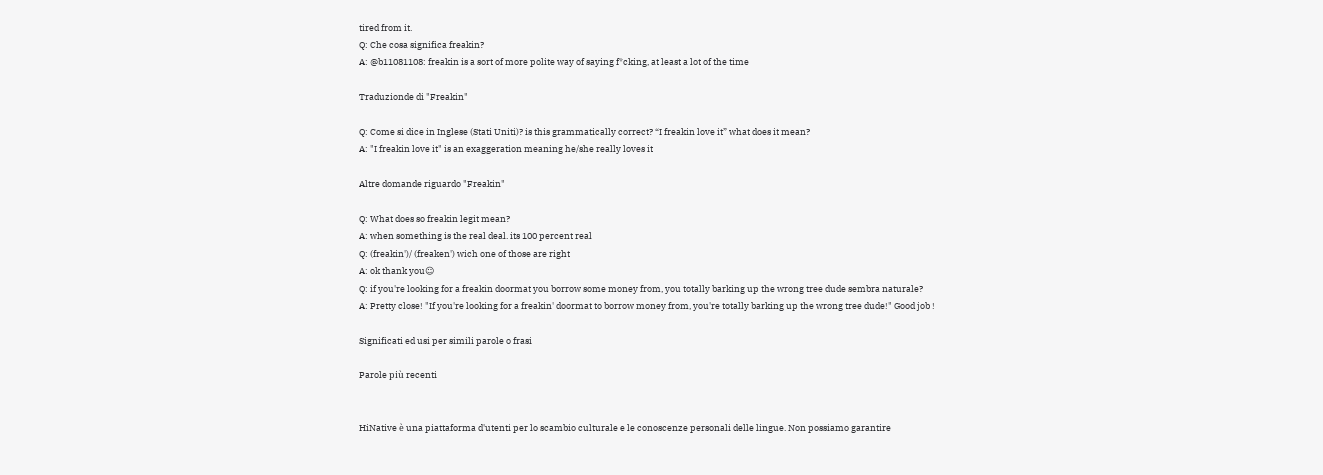tired from it.
Q: Che cosa significa freakin?
A: @b11081108: freakin is a sort of more polite way of saying f*cking, at least a lot of the time

Traduzionde di "Freakin"

Q: Come si dice in Inglese (Stati Uniti)? is this grammatically correct? “I freakin love it” what does it mean?
A: "I freakin love it" is an exaggeration meaning he/she really loves it

Altre domande riguardo "Freakin"

Q: What does so freakin legit mean?
A: when something is the real deal. its 100 percent real
Q: (freakin')/ (freaken') wich one of those are right
A: ok thank you☺
Q: if you're looking for a freakin doormat you borrow some money from, you totally barking up the wrong tree dude sembra naturale?
A: Pretty close! "If you're looking for a freakin' doormat to borrow money from, you're totally barking up the wrong tree dude!" Good job !

Significati ed usi per simili parole o frasi

Parole più recenti


HiNative è una piattaforma d'utenti per lo scambio culturale e le conoscenze personali delle lingue. Non possiamo garantire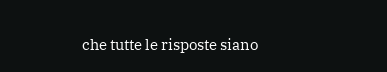che tutte le risposte siano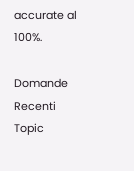accurate al 100%.

Domande Recenti
Topic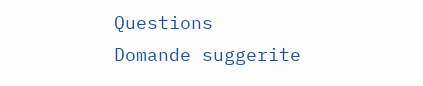Questions
Domande suggerite